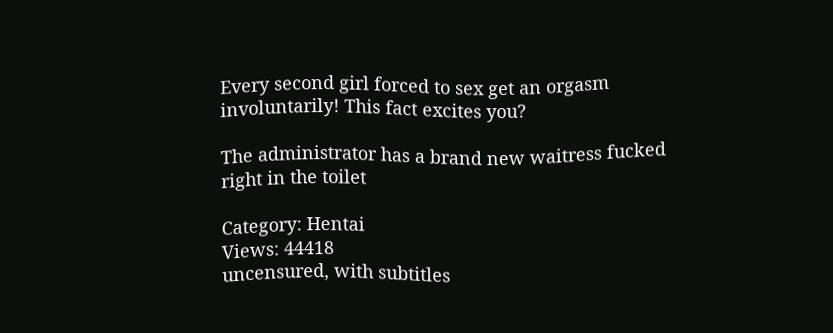Every second girl forced to sex get an orgasm involuntarily! This fact excites you?

The administrator has a brand new waitress fucked right in the toilet

Category: Hentai
Views: 44418
uncensured, with subtitles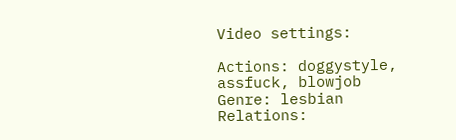Video settings:

Actions: doggystyle, assfuck, blowjob
Genre: lesbian
Relations: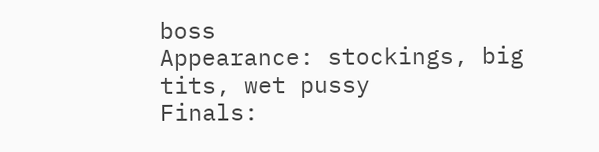boss
Appearance: stockings, big tits, wet pussy
Finals: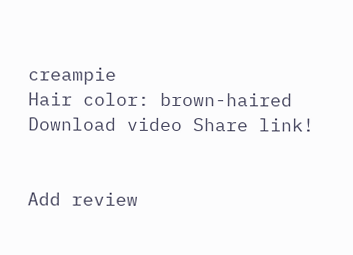creampie
Hair color: brown-haired
Download video Share link!


Add review